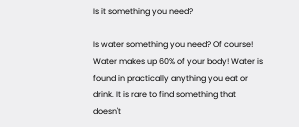Is it something you need?

Is water something you need? Of course! Water makes up 60% of your body! Water is found in practically anything you eat or drink. It is rare to find something that doesn't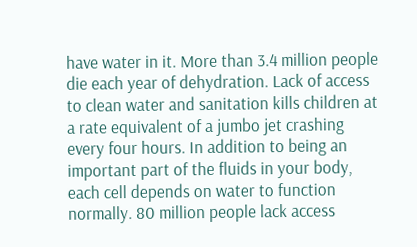have water in it. More than 3.4 million people die each year of dehydration. Lack of access to clean water and sanitation kills children at a rate equivalent of a jumbo jet crashing every four hours. In addition to being an important part of the fluids in your body, each cell depends on water to function normally. 80 million people lack access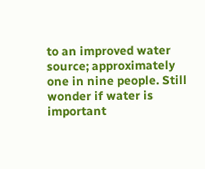to an improved water source; approximately one in nine people. Still wonder if water is important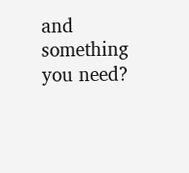and something you need?